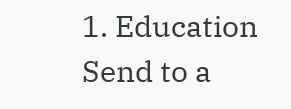1. Education
Send to a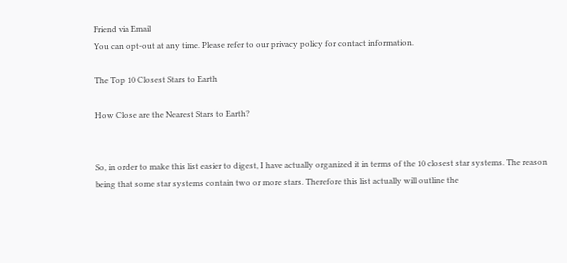Friend via Email
You can opt-out at any time. Please refer to our privacy policy for contact information.

The Top 10 Closest Stars to Earth

How Close are the Nearest Stars to Earth?


So, in order to make this list easier to digest, I have actually organized it in terms of the 10 closest star systems. The reason being that some star systems contain two or more stars. Therefore this list actually will outline the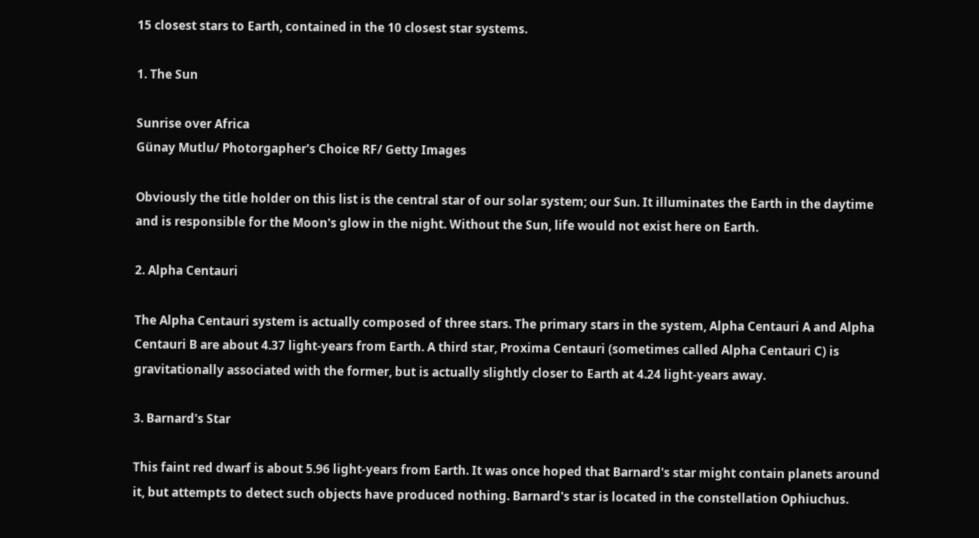15 closest stars to Earth, contained in the 10 closest star systems.

1. The Sun

Sunrise over Africa
Günay Mutlu/ Photorgapher's Choice RF/ Getty Images

Obviously the title holder on this list is the central star of our solar system; our Sun. It illuminates the Earth in the daytime and is responsible for the Moon's glow in the night. Without the Sun, life would not exist here on Earth.

2. Alpha Centauri

The Alpha Centauri system is actually composed of three stars. The primary stars in the system, Alpha Centauri A and Alpha Centauri B are about 4.37 light-years from Earth. A third star, Proxima Centauri (sometimes called Alpha Centauri C) is gravitationally associated with the former, but is actually slightly closer to Earth at 4.24 light-years away.

3. Barnard's Star

This faint red dwarf is about 5.96 light-years from Earth. It was once hoped that Barnard's star might contain planets around it, but attempts to detect such objects have produced nothing. Barnard's star is located in the constellation Ophiuchus.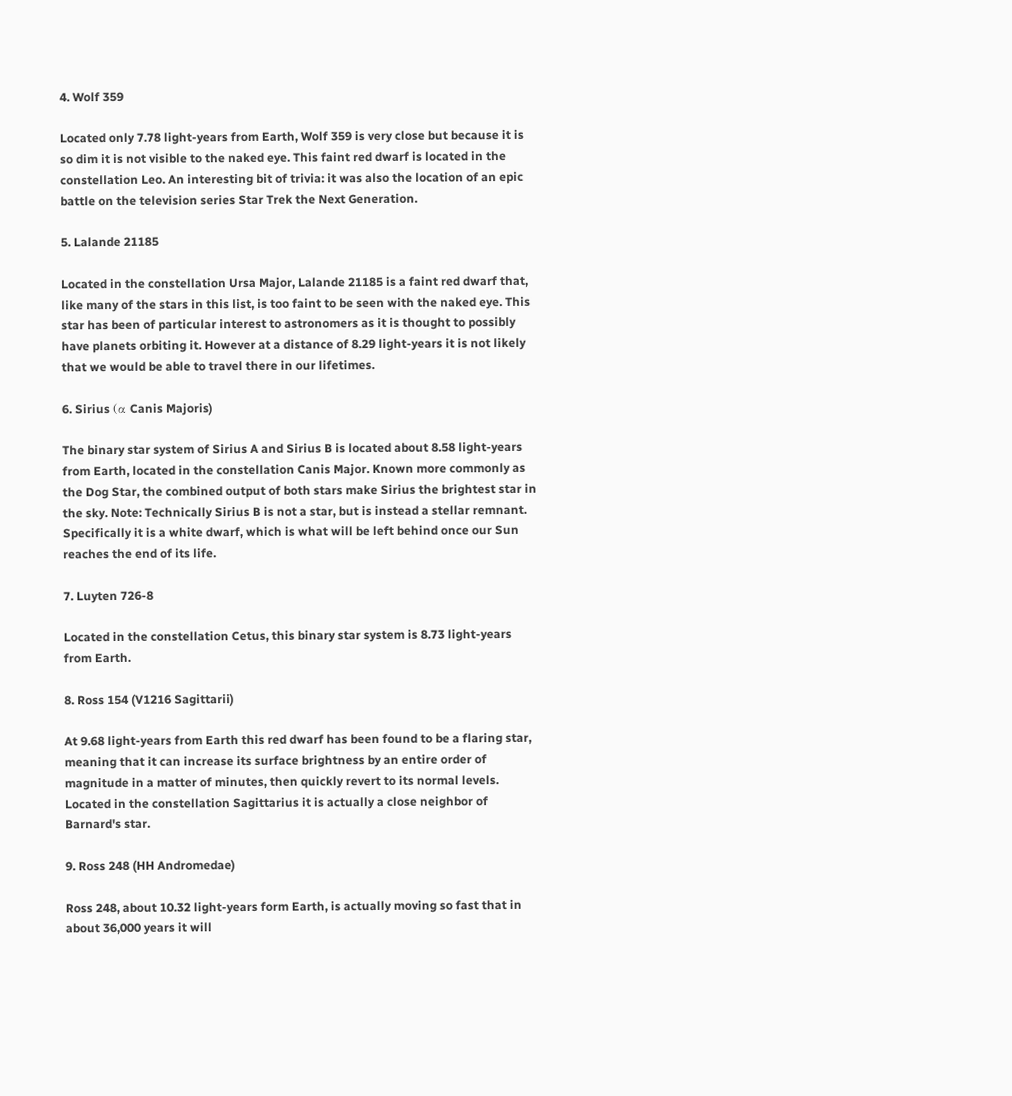4. Wolf 359

Located only 7.78 light-years from Earth, Wolf 359 is very close but because it is so dim it is not visible to the naked eye. This faint red dwarf is located in the constellation Leo. An interesting bit of trivia: it was also the location of an epic battle on the television series Star Trek the Next Generation.

5. Lalande 21185

Located in the constellation Ursa Major, Lalande 21185 is a faint red dwarf that, like many of the stars in this list, is too faint to be seen with the naked eye. This star has been of particular interest to astronomers as it is thought to possibly have planets orbiting it. However at a distance of 8.29 light-years it is not likely that we would be able to travel there in our lifetimes.

6. Sirius (α Canis Majoris)

The binary star system of Sirius A and Sirius B is located about 8.58 light-years from Earth, located in the constellation Canis Major. Known more commonly as the Dog Star, the combined output of both stars make Sirius the brightest star in the sky. Note: Technically Sirius B is not a star, but is instead a stellar remnant. Specifically it is a white dwarf, which is what will be left behind once our Sun reaches the end of its life.

7. Luyten 726-8

Located in the constellation Cetus, this binary star system is 8.73 light-years from Earth.

8. Ross 154 (V1216 Sagittarii)

At 9.68 light-years from Earth this red dwarf has been found to be a flaring star, meaning that it can increase its surface brightness by an entire order of magnitude in a matter of minutes, then quickly revert to its normal levels. Located in the constellation Sagittarius it is actually a close neighbor of Barnard's star.

9. Ross 248 (HH Andromedae)

Ross 248, about 10.32 light-years form Earth, is actually moving so fast that in about 36,000 years it will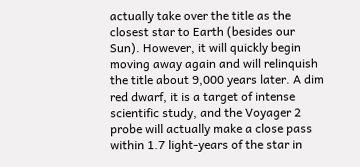actually take over the title as the closest star to Earth (besides our Sun). However, it will quickly begin moving away again and will relinquish the title about 9,000 years later. A dim red dwarf, it is a target of intense scientific study, and the Voyager 2 probe will actually make a close pass within 1.7 light-years of the star in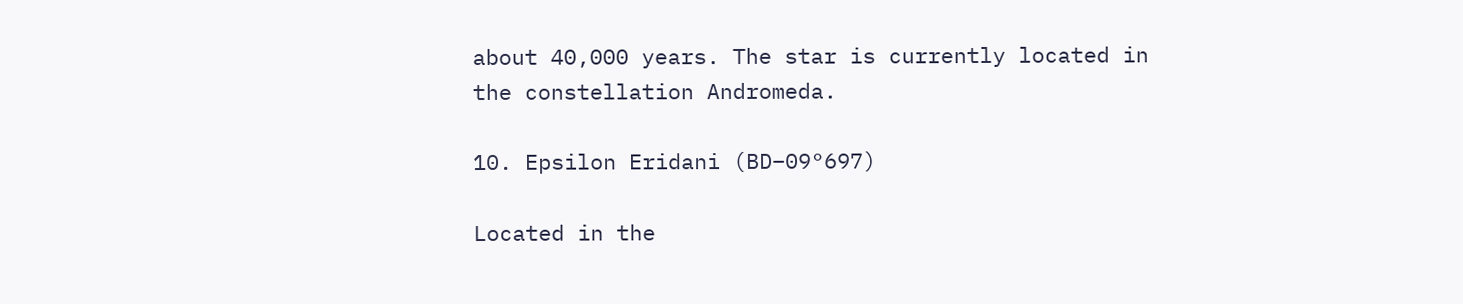about 40,000 years. The star is currently located in the constellation Andromeda.

10. Epsilon Eridani (BD−09°697)

Located in the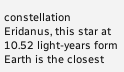constellation Eridanus, this star at 10.52 light-years form Earth is the closest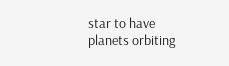star to have planets orbiting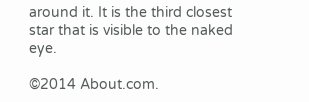around it. It is the third closest star that is visible to the naked eye.

©2014 About.com.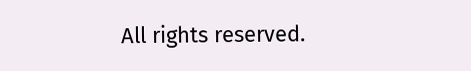All rights reserved.